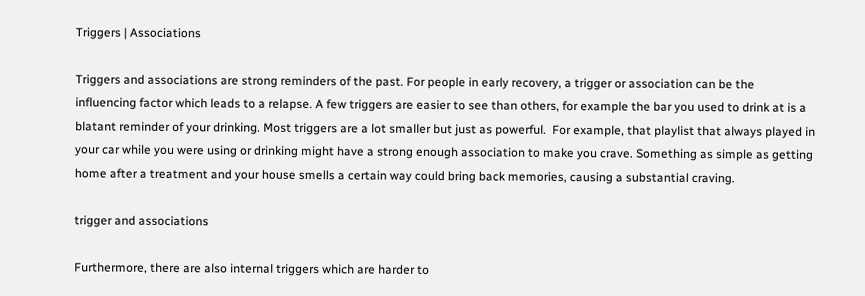Triggers | Associations

Triggers and associations are strong reminders of the past. For people in early recovery, a trigger or association can be the influencing factor which leads to a relapse. A few triggers are easier to see than others, for example the bar you used to drink at is a blatant reminder of your drinking. Most triggers are a lot smaller but just as powerful.  For example, that playlist that always played in your car while you were using or drinking might have a strong enough association to make you crave. Something as simple as getting home after a treatment and your house smells a certain way could bring back memories, causing a substantial craving.

trigger and associations

Furthermore, there are also internal triggers which are harder to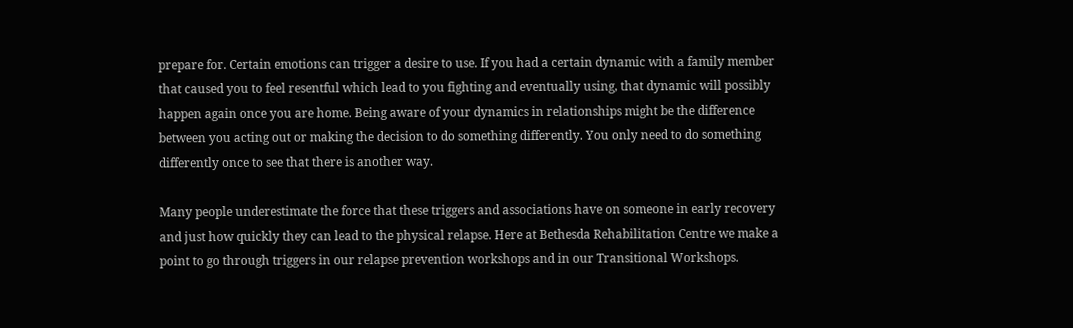prepare for. Certain emotions can trigger a desire to use. If you had a certain dynamic with a family member that caused you to feel resentful which lead to you fighting and eventually using, that dynamic will possibly happen again once you are home. Being aware of your dynamics in relationships might be the difference between you acting out or making the decision to do something differently. You only need to do something differently once to see that there is another way.

Many people underestimate the force that these triggers and associations have on someone in early recovery and just how quickly they can lead to the physical relapse. Here at Bethesda Rehabilitation Centre we make a point to go through triggers in our relapse prevention workshops and in our Transitional Workshops.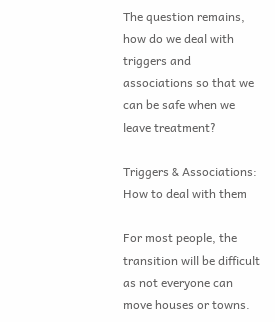The question remains, how do we deal with triggers and associations so that we can be safe when we leave treatment?

Triggers & Associations: How to deal with them

For most people, the transition will be difficult as not everyone can move houses or towns.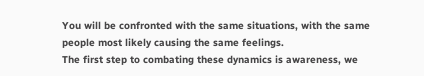You will be confronted with the same situations, with the same people most likely causing the same feelings.
The first step to combating these dynamics is awareness, we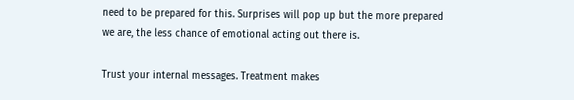need to be prepared for this. Surprises will pop up but the more prepared we are, the less chance of emotional acting out there is.

Trust your internal messages. Treatment makes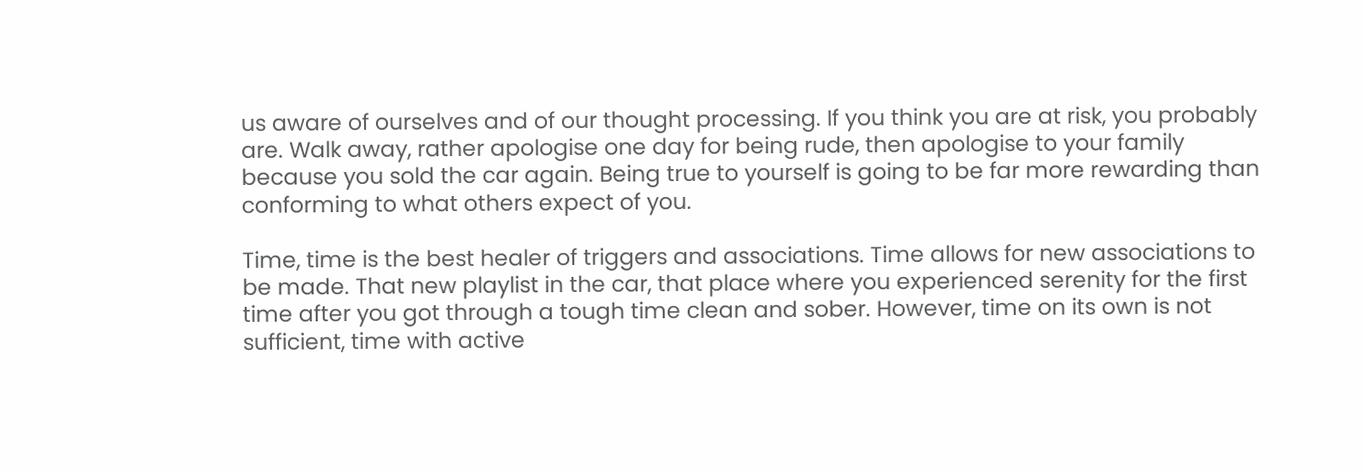us aware of ourselves and of our thought processing. If you think you are at risk, you probably are. Walk away, rather apologise one day for being rude, then apologise to your family because you sold the car again. Being true to yourself is going to be far more rewarding than conforming to what others expect of you.

Time, time is the best healer of triggers and associations. Time allows for new associations to be made. That new playlist in the car, that place where you experienced serenity for the first time after you got through a tough time clean and sober. However, time on its own is not sufficient, time with active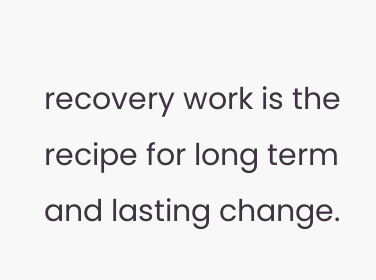recovery work is the recipe for long term and lasting change.